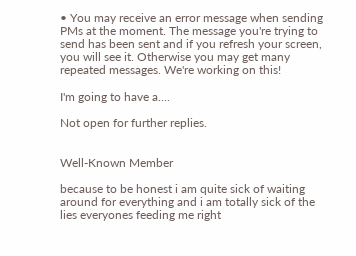• You may receive an error message when sending PMs at the moment. The message you're trying to send has been sent and if you refresh your screen, you will see it. Otherwise you may get many repeated messages. We're working on this!

I'm going to have a....

Not open for further replies.


Well-Known Member

because to be honest i am quite sick of waiting around for everything and i am totally sick of the lies everyones feeding me right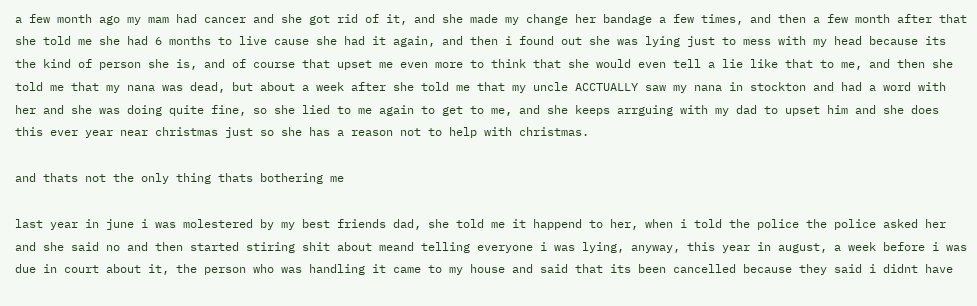a few month ago my mam had cancer and she got rid of it, and she made my change her bandage a few times, and then a few month after that she told me she had 6 months to live cause she had it again, and then i found out she was lying just to mess with my head because its the kind of person she is, and of course that upset me even more to think that she would even tell a lie like that to me, and then she told me that my nana was dead, but about a week after she told me that my uncle ACCTUALLY saw my nana in stockton and had a word with her and she was doing quite fine, so she lied to me again to get to me, and she keeps arrguing with my dad to upset him and she does this ever year near christmas just so she has a reason not to help with christmas.

and thats not the only thing thats bothering me

last year in june i was molestered by my best friends dad, she told me it happend to her, when i told the police the police asked her and she said no and then started stiring shit about meand telling everyone i was lying, anyway, this year in august, a week before i was due in court about it, the person who was handling it came to my house and said that its been cancelled because they said i didnt have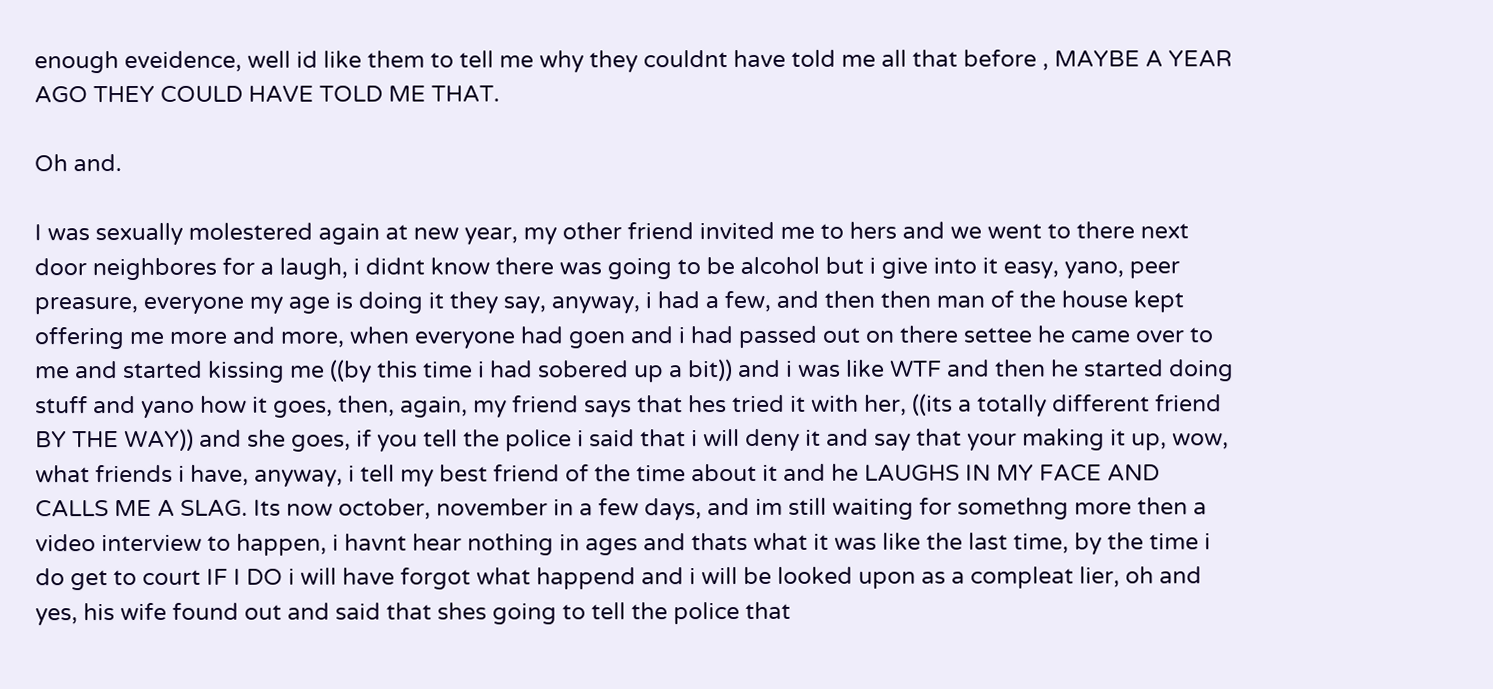enough eveidence, well id like them to tell me why they couldnt have told me all that before , MAYBE A YEAR AGO THEY COULD HAVE TOLD ME THAT.

Oh and.

I was sexually molestered again at new year, my other friend invited me to hers and we went to there next door neighbores for a laugh, i didnt know there was going to be alcohol but i give into it easy, yano, peer preasure, everyone my age is doing it they say, anyway, i had a few, and then then man of the house kept offering me more and more, when everyone had goen and i had passed out on there settee he came over to me and started kissing me ((by this time i had sobered up a bit)) and i was like WTF and then he started doing stuff and yano how it goes, then, again, my friend says that hes tried it with her, ((its a totally different friend BY THE WAY)) and she goes, if you tell the police i said that i will deny it and say that your making it up, wow, what friends i have, anyway, i tell my best friend of the time about it and he LAUGHS IN MY FACE AND CALLS ME A SLAG. Its now october, november in a few days, and im still waiting for somethng more then a video interview to happen, i havnt hear nothing in ages and thats what it was like the last time, by the time i do get to court IF I DO i will have forgot what happend and i will be looked upon as a compleat lier, oh and yes, his wife found out and said that shes going to tell the police that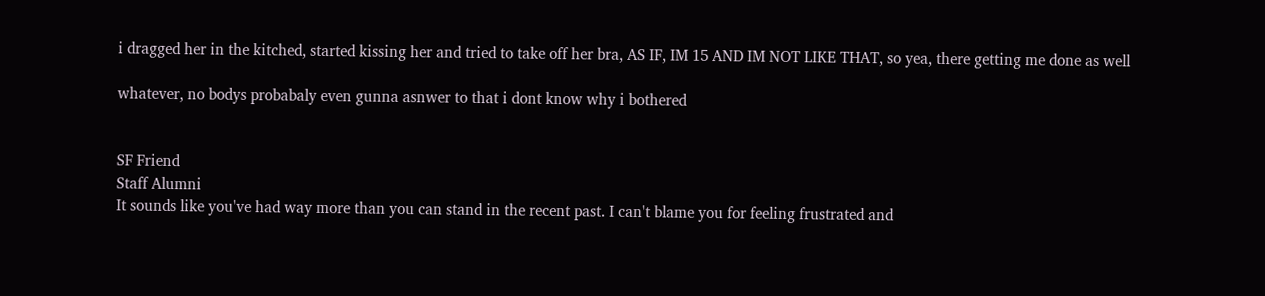i dragged her in the kitched, started kissing her and tried to take off her bra, AS IF, IM 15 AND IM NOT LIKE THAT, so yea, there getting me done as well

whatever, no bodys probabaly even gunna asnwer to that i dont know why i bothered


SF Friend
Staff Alumni
It sounds like you've had way more than you can stand in the recent past. I can't blame you for feeling frustrated and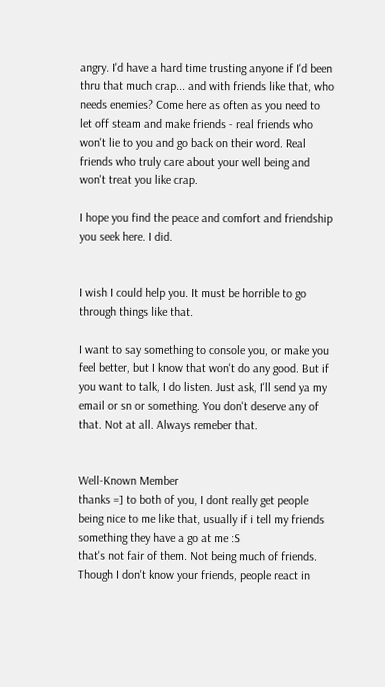angry. I'd have a hard time trusting anyone if I'd been thru that much crap... and with friends like that, who needs enemies? Come here as often as you need to let off steam and make friends - real friends who won't lie to you and go back on their word. Real friends who truly care about your well being and won't treat you like crap.

I hope you find the peace and comfort and friendship you seek here. I did.


I wish I could help you. It must be horrible to go through things like that.

I want to say something to console you, or make you feel better, but I know that won't do any good. But if you want to talk, I do listen. Just ask, I'll send ya my email or sn or something. You don't deserve any of that. Not at all. Always remeber that.


Well-Known Member
thanks =] to both of you, I dont really get people being nice to me like that, usually if i tell my friends something they have a go at me :S
that's not fair of them. Not being much of friends. Though I don't know your friends, people react in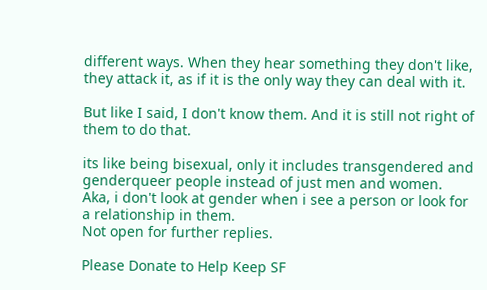different ways. When they hear something they don't like, they attack it, as if it is the only way they can deal with it.

But like I said, I don't know them. And it is still not right of them to do that.

its like being bisexual, only it includes transgendered and genderqueer people instead of just men and women. Aka, i don't look at gender when i see a person or look for a relationship in them.
Not open for further replies.

Please Donate to Help Keep SF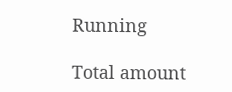Running

Total amount